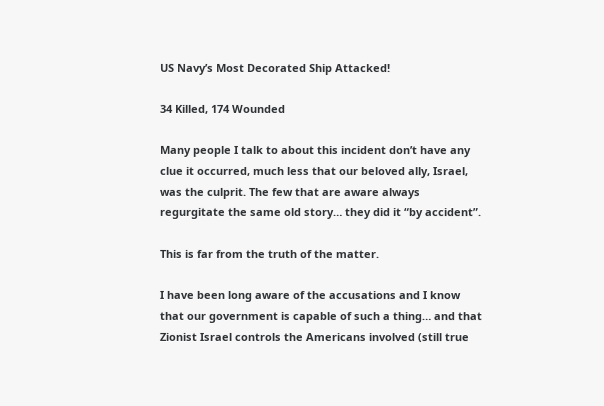US Navy’s Most Decorated Ship Attacked!

34 Killed, 174 Wounded

Many people I talk to about this incident don’t have any clue it occurred, much less that our beloved ally, Israel, was the culprit. The few that are aware always regurgitate the same old story… they did it “by accident”.

This is far from the truth of the matter.

I have been long aware of the accusations and I know that our government is capable of such a thing… and that Zionist Israel controls the Americans involved (still true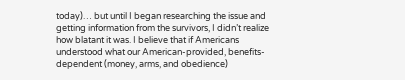today)… but until I began researching the issue and getting information from the survivors, I didn’t realize how blatant it was. I believe that if Americans understood what our American-provided, benefits-dependent (money, arms, and obedience)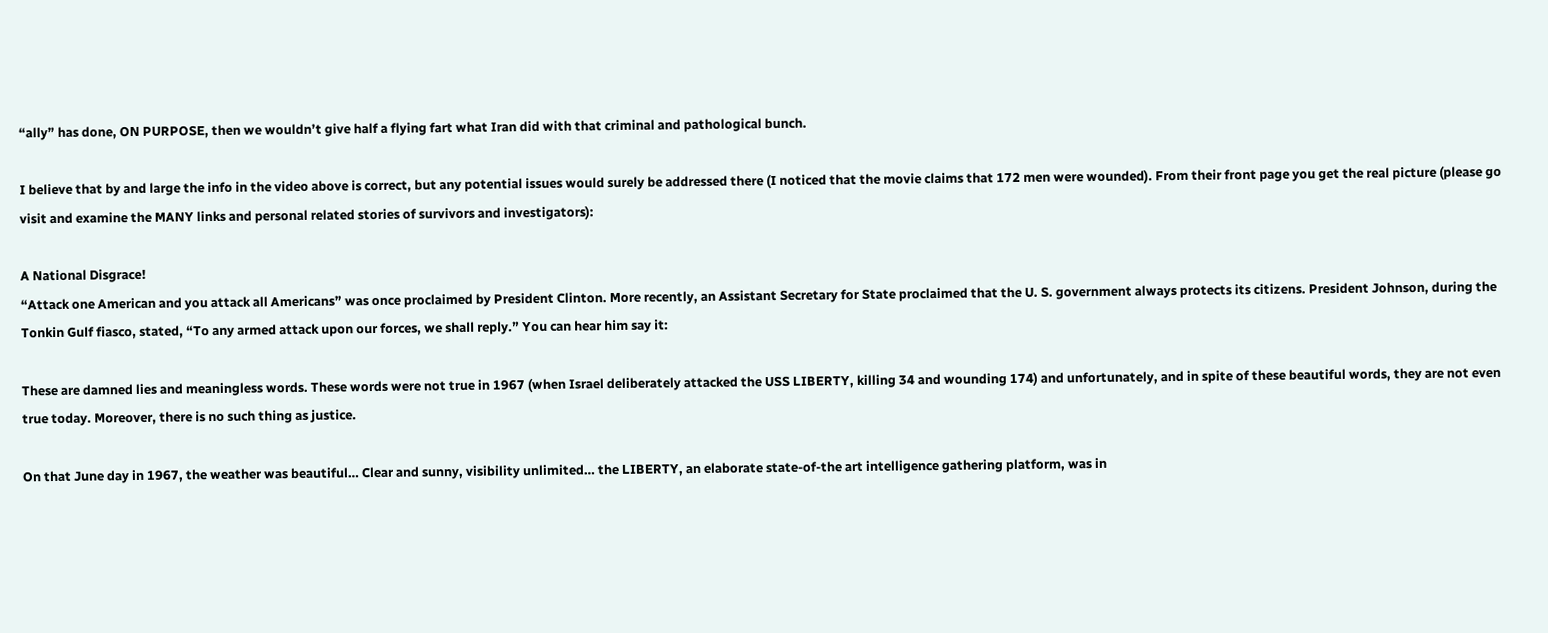“ally” has done, ON PURPOSE, then we wouldn’t give half a flying fart what Iran did with that criminal and pathological bunch.

I believe that by and large the info in the video above is correct, but any potential issues would surely be addressed there (I noticed that the movie claims that 172 men were wounded). From their front page you get the real picture (please go visit and examine the MANY links and personal related stories of survivors and investigators):

A National Disgrace!
“Attack one American and you attack all Americans” was once proclaimed by President Clinton. More recently, an Assistant Secretary for State proclaimed that the U. S. government always protects its citizens. President Johnson, during the Tonkin Gulf fiasco, stated, “To any armed attack upon our forces, we shall reply.” You can hear him say it:

These are damned lies and meaningless words. These words were not true in 1967 (when Israel deliberately attacked the USS LIBERTY, killing 34 and wounding 174) and unfortunately, and in spite of these beautiful words, they are not even true today. Moreover, there is no such thing as justice.

On that June day in 1967, the weather was beautiful… Clear and sunny, visibility unlimited… the LIBERTY, an elaborate state-of-the art intelligence gathering platform, was in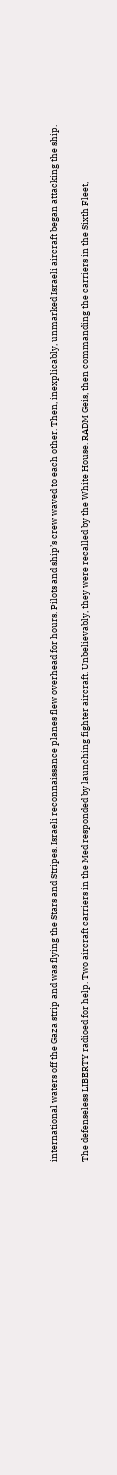international waters off the Gaza strip and was flying the Stars and Stripes. Israeli reconnaissance planes flew overhead for hours. Pilots and ship’s crew waved to each other. Then, inexplicably, unmarked Israeli aircraft began attacking the ship.

The defenseless LIBERTY radioed for help. Two aircraft carriers in the Med responded by launching fighter aircraft. Unbelievably, they were recalled by the White House. RADM Geis, then commanding the carriers in the Sixth Fleet,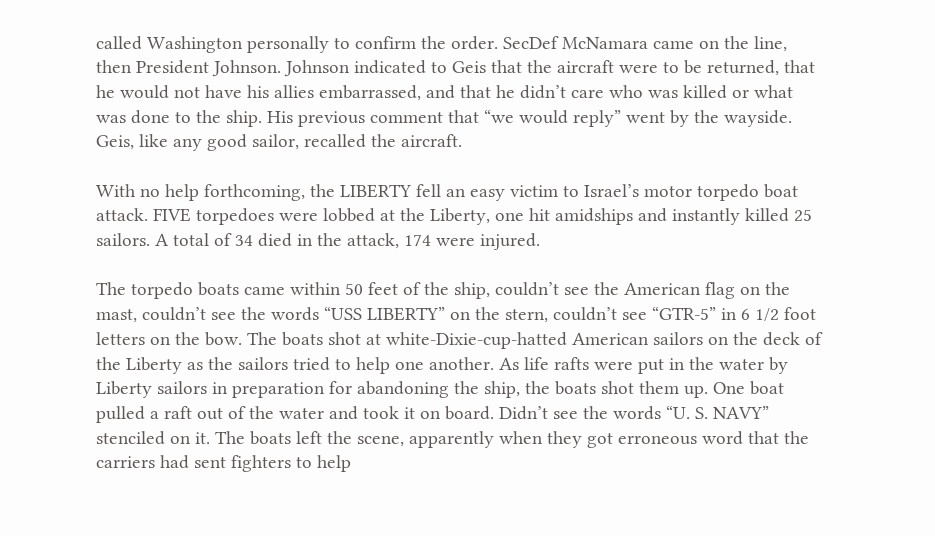called Washington personally to confirm the order. SecDef McNamara came on the line, then President Johnson. Johnson indicated to Geis that the aircraft were to be returned, that he would not have his allies embarrassed, and that he didn’t care who was killed or what was done to the ship. His previous comment that “we would reply” went by the wayside. Geis, like any good sailor, recalled the aircraft.

With no help forthcoming, the LIBERTY fell an easy victim to Israel’s motor torpedo boat attack. FIVE torpedoes were lobbed at the Liberty, one hit amidships and instantly killed 25 sailors. A total of 34 died in the attack, 174 were injured.

The torpedo boats came within 50 feet of the ship, couldn’t see the American flag on the mast, couldn’t see the words “USS LIBERTY” on the stern, couldn’t see “GTR-5” in 6 1/2 foot letters on the bow. The boats shot at white-Dixie-cup-hatted American sailors on the deck of the Liberty as the sailors tried to help one another. As life rafts were put in the water by Liberty sailors in preparation for abandoning the ship, the boats shot them up. One boat pulled a raft out of the water and took it on board. Didn’t see the words “U. S. NAVY” stenciled on it. The boats left the scene, apparently when they got erroneous word that the carriers had sent fighters to help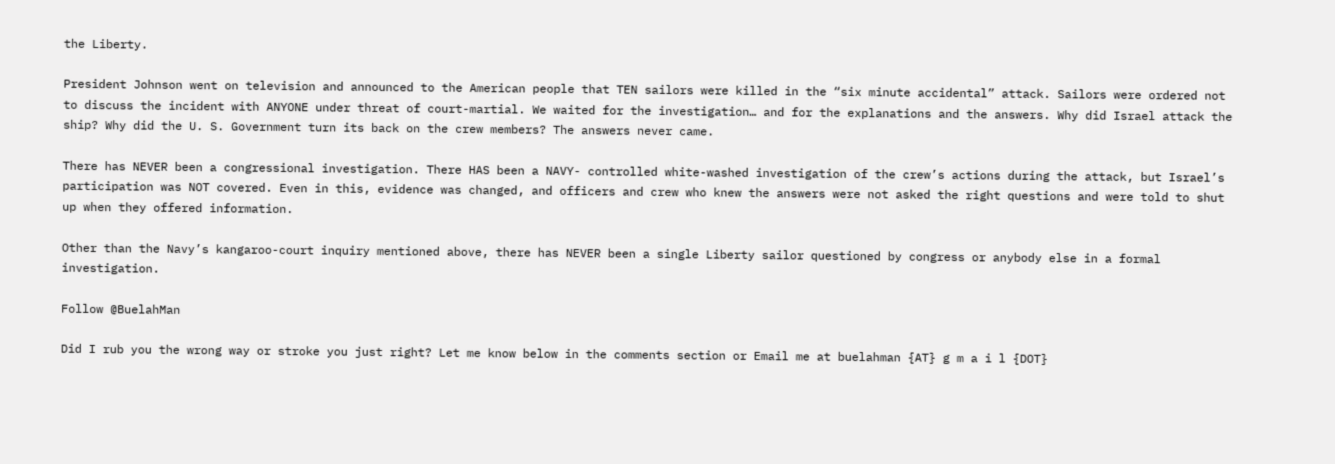the Liberty.

President Johnson went on television and announced to the American people that TEN sailors were killed in the “six minute accidental” attack. Sailors were ordered not to discuss the incident with ANYONE under threat of court-martial. We waited for the investigation… and for the explanations and the answers. Why did Israel attack the ship? Why did the U. S. Government turn its back on the crew members? The answers never came.

There has NEVER been a congressional investigation. There HAS been a NAVY- controlled white-washed investigation of the crew’s actions during the attack, but Israel’s participation was NOT covered. Even in this, evidence was changed, and officers and crew who knew the answers were not asked the right questions and were told to shut up when they offered information.

Other than the Navy’s kangaroo-court inquiry mentioned above, there has NEVER been a single Liberty sailor questioned by congress or anybody else in a formal investigation.

Follow @BuelahMan

Did I rub you the wrong way or stroke you just right? Let me know below in the comments section or Email me at buelahman {AT} g m a i l {DOT}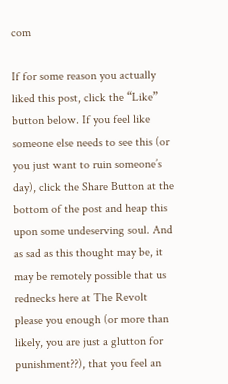com

If for some reason you actually liked this post, click the “Like” button below. If you feel like someone else needs to see this (or you just want to ruin someone’s day), click the Share Button at the bottom of the post and heap this upon some undeserving soul. And as sad as this thought may be, it may be remotely possible that us rednecks here at The Revolt please you enough (or more than likely, you are just a glutton for punishment??), that you feel an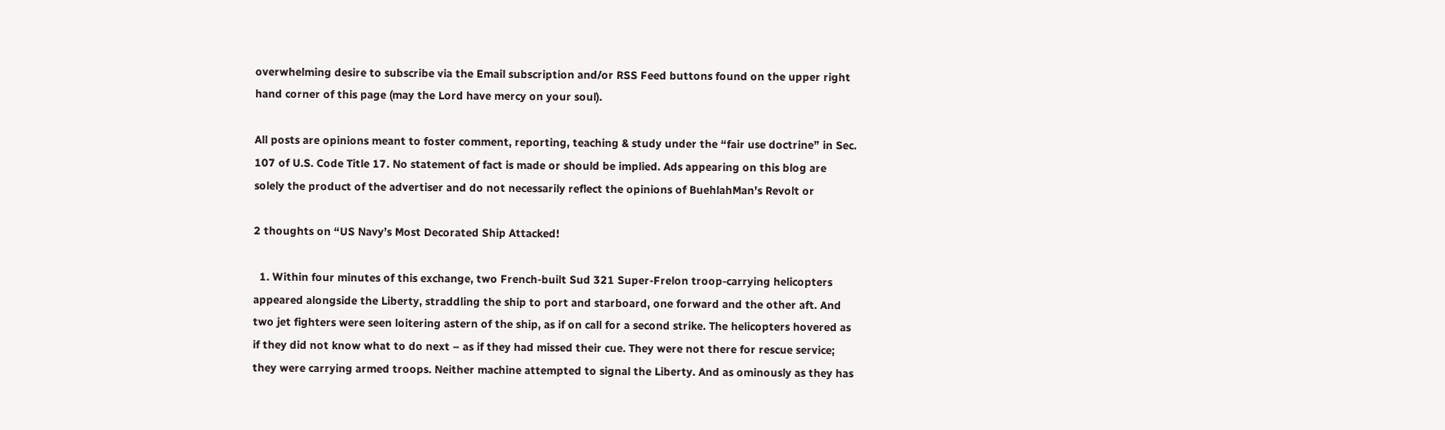overwhelming desire to subscribe via the Email subscription and/or RSS Feed buttons found on the upper right hand corner of this page (may the Lord have mercy on your soul).

All posts are opinions meant to foster comment, reporting, teaching & study under the “fair use doctrine” in Sec. 107 of U.S. Code Title 17. No statement of fact is made or should be implied. Ads appearing on this blog are solely the product of the advertiser and do not necessarily reflect the opinions of BuehlahMan’s Revolt or

2 thoughts on “US Navy’s Most Decorated Ship Attacked!

  1. Within four minutes of this exchange, two French-built Sud 321 Super-Frelon troop-carrying helicopters appeared alongside the Liberty, straddling the ship to port and starboard, one forward and the other aft. And two jet fighters were seen loitering astern of the ship, as if on call for a second strike. The helicopters hovered as if they did not know what to do next – as if they had missed their cue. They were not there for rescue service; they were carrying armed troops. Neither machine attempted to signal the Liberty. And as ominously as they has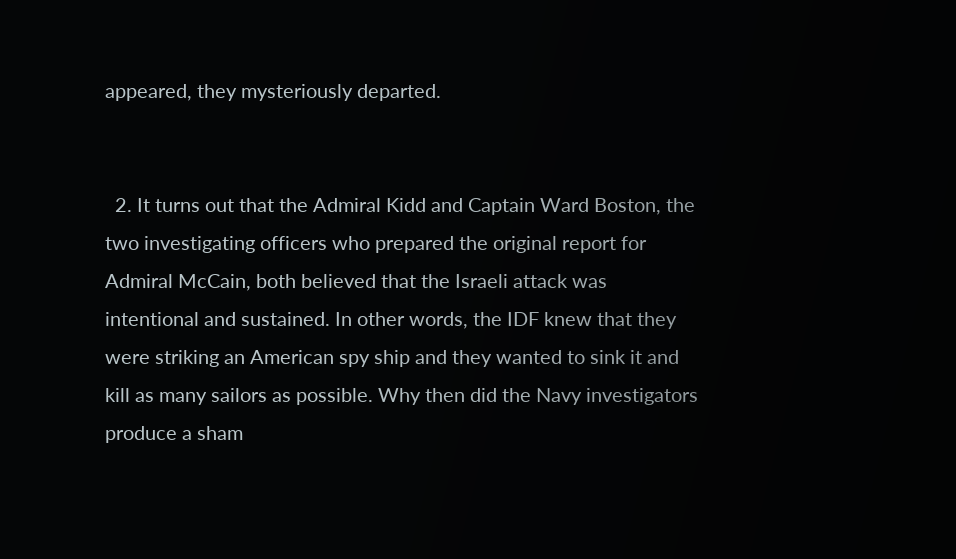appeared, they mysteriously departed.


  2. It turns out that the Admiral Kidd and Captain Ward Boston, the two investigating officers who prepared the original report for Admiral McCain, both believed that the Israeli attack was intentional and sustained. In other words, the IDF knew that they were striking an American spy ship and they wanted to sink it and kill as many sailors as possible. Why then did the Navy investigators produce a sham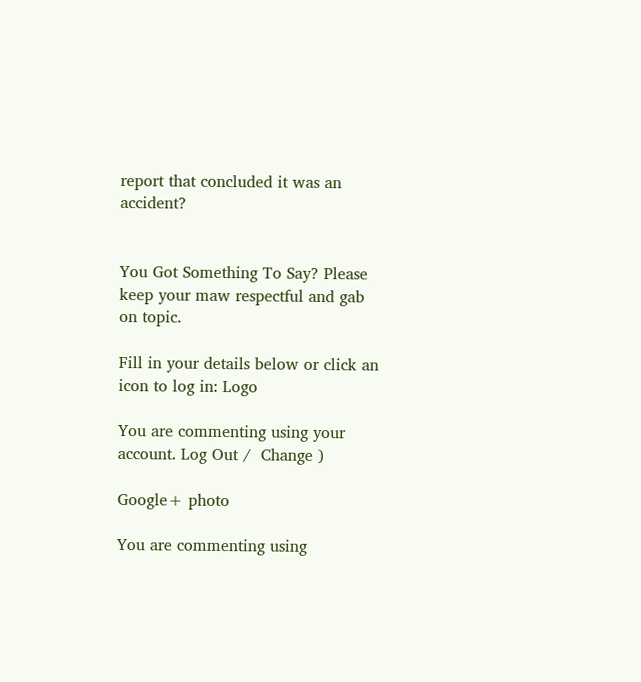report that concluded it was an accident?


You Got Something To Say? Please keep your maw respectful and gab on topic.

Fill in your details below or click an icon to log in: Logo

You are commenting using your account. Log Out /  Change )

Google+ photo

You are commenting using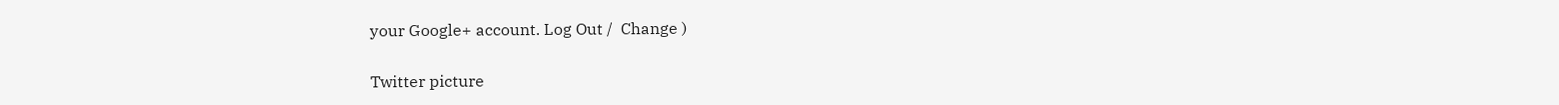your Google+ account. Log Out /  Change )

Twitter picture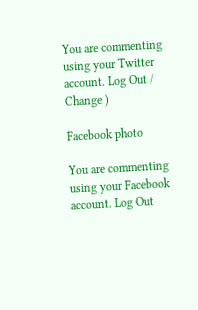You are commenting using your Twitter account. Log Out /  Change )

Facebook photo

You are commenting using your Facebook account. Log Out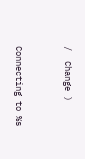/  Change )


Connecting to %s